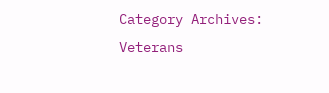Category Archives: Veterans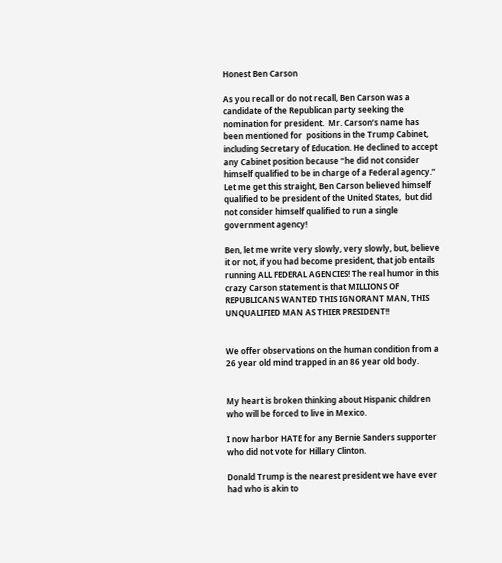Honest Ben Carson

As you recall or do not recall, Ben Carson was a candidate of the Republican party seeking the nomination for president.  Mr. Carson’s name has been mentioned for  positions in the Trump Cabinet, including Secretary of Education. He declined to accept any Cabinet position because “he did not consider himself qualified to be in charge of a Federal agency.” Let me get this straight, Ben Carson believed himself qualified to be president of the United States,  but did not consider himself qualified to run a single government agency!

Ben, let me write very slowly, very slowly, but, believe it or not, if you had become president, that job entails running ALL FEDERAL AGENCIES! The real humor in this crazy Carson statement is that MILLIONS OF REPUBLICANS WANTED THIS IGNORANT MAN, THIS  UNQUALIFIED MAN AS THIER PRESIDENT!!


We offer observations on the human condition from a 26 year old mind trapped in an 86 year old body.


My heart is broken thinking about Hispanic children who will be forced to live in Mexico.

I now harbor HATE for any Bernie Sanders supporter who did not vote for Hillary Clinton.

Donald Trump is the nearest president we have ever had who is akin to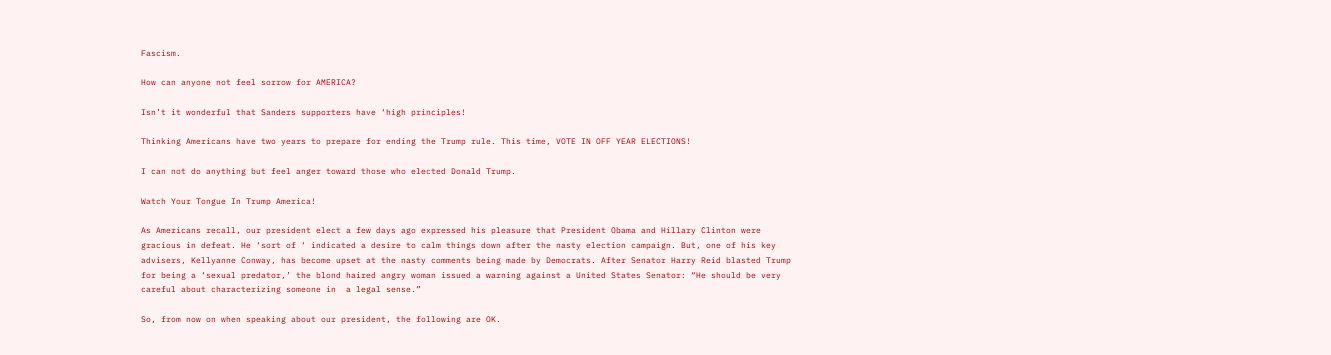Fascism.

How can anyone not feel sorrow for AMERICA?

Isn’t it wonderful that Sanders supporters have ‘high principles!

Thinking Americans have two years to prepare for ending the Trump rule. This time, VOTE IN OFF YEAR ELECTIONS!

I can not do anything but feel anger toward those who elected Donald Trump.

Watch Your Tongue In Trump America!

As Americans recall, our president elect a few days ago expressed his pleasure that President Obama and Hillary Clinton were gracious in defeat. He ‘sort of ‘ indicated a desire to calm things down after the nasty election campaign. But, one of his key advisers, Kellyanne Conway, has become upset at the nasty comments being made by Democrats. After Senator Harry Reid blasted Trump for being a ‘sexual predator,’ the blond haired angry woman issued a warning against a United States Senator: “He should be very careful about characterizing someone in  a legal sense.”

So, from now on when speaking about our president, the following are OK.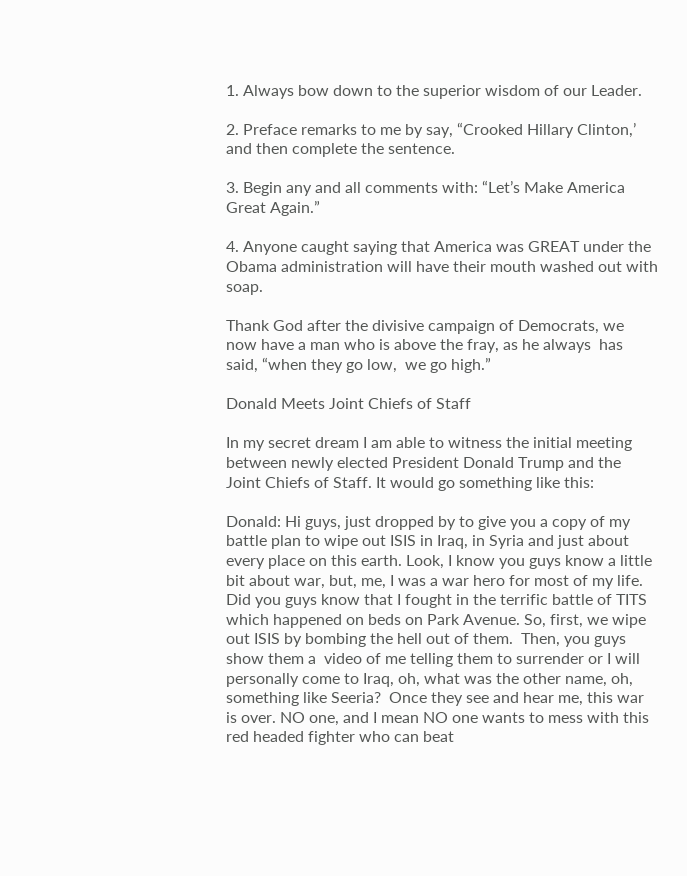1. Always bow down to the superior wisdom of our Leader.

2. Preface remarks to me by say, “Crooked Hillary Clinton,’ and then complete the sentence.

3. Begin any and all comments with: “Let’s Make America Great Again.”

4. Anyone caught saying that America was GREAT under the Obama administration will have their mouth washed out with soap.

Thank God after the divisive campaign of Democrats, we now have a man who is above the fray, as he always  has said, “when they go low,  we go high.”

Donald Meets Joint Chiefs of Staff

In my secret dream I am able to witness the initial meeting between newly elected President Donald Trump and the Joint Chiefs of Staff. It would go something like this:

Donald: Hi guys, just dropped by to give you a copy of my battle plan to wipe out ISIS in Iraq, in Syria and just about every place on this earth. Look, I know you guys know a little bit about war, but, me, I was a war hero for most of my life. Did you guys know that I fought in the terrific battle of TITS which happened on beds on Park Avenue. So, first, we wipe out ISIS by bombing the hell out of them.  Then, you guys show them a  video of me telling them to surrender or I will personally come to Iraq, oh, what was the other name, oh, something like Seeria?  Once they see and hear me, this war is over. NO one, and I mean NO one wants to mess with this red headed fighter who can beat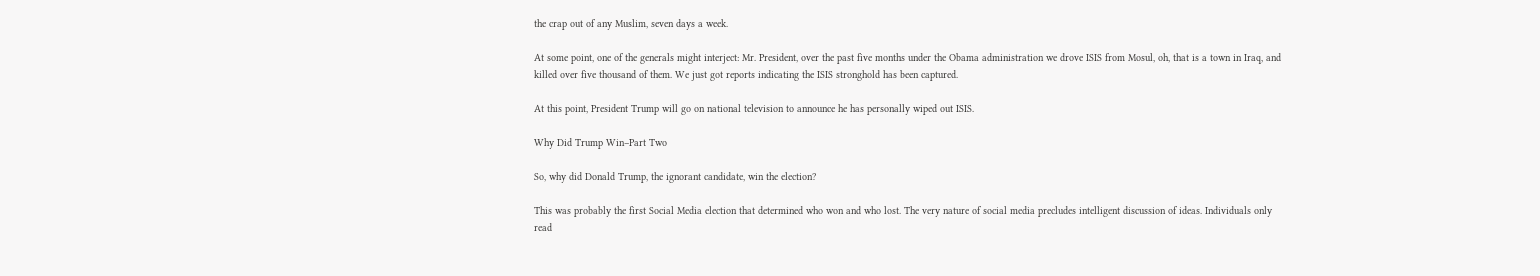the crap out of any Muslim, seven days a week.

At some point, one of the generals might interject: Mr. President, over the past five months under the Obama administration we drove ISIS from Mosul, oh, that is a town in Iraq, and killed over five thousand of them. We just got reports indicating the ISIS stronghold has been captured.

At this point, President Trump will go on national television to announce he has personally wiped out ISIS.

Why Did Trump Win–Part Two

So, why did Donald Trump, the ignorant candidate, win the election?

This was probably the first Social Media election that determined who won and who lost. The very nature of social media precludes intelligent discussion of ideas. Individuals only read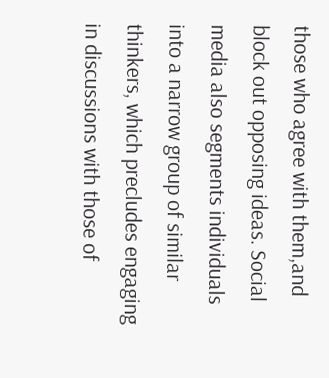those who agree with them,and block out opposing ideas. Social media also segments individuals into a narrow group of similar thinkers, which precludes engaging in discussions with those of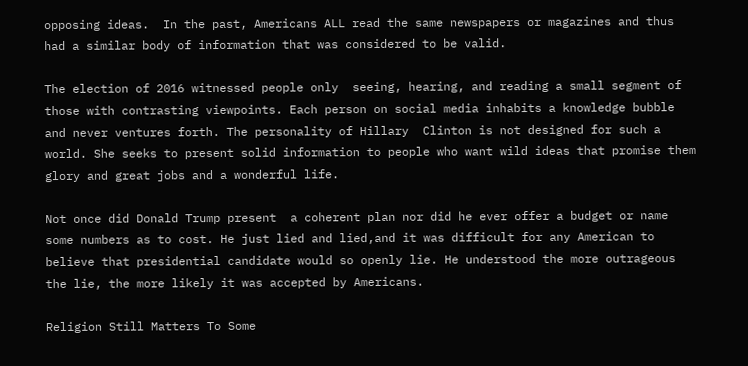opposing ideas.  In the past, Americans ALL read the same newspapers or magazines and thus had a similar body of information that was considered to be valid.

The election of 2016 witnessed people only  seeing, hearing, and reading a small segment of those with contrasting viewpoints. Each person on social media inhabits a knowledge bubble and never ventures forth. The personality of Hillary  Clinton is not designed for such a world. She seeks to present solid information to people who want wild ideas that promise them glory and great jobs and a wonderful life.

Not once did Donald Trump present  a coherent plan nor did he ever offer a budget or name some numbers as to cost. He just lied and lied,and it was difficult for any American to believe that presidential candidate would so openly lie. He understood the more outrageous the lie, the more likely it was accepted by Americans.

Religion Still Matters To Some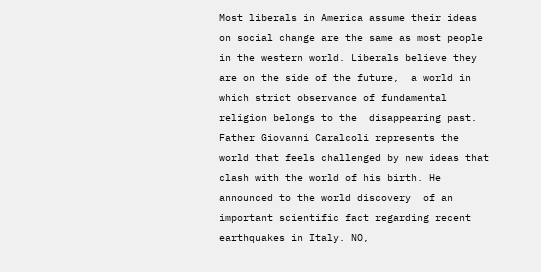Most liberals in America assume their ideas on social change are the same as most people in the western world. Liberals believe they are on the side of the future,  a world in which strict observance of fundamental religion belongs to the  disappearing past. Father Giovanni Caralcoli represents the world that feels challenged by new ideas that clash with the world of his birth. He announced to the world discovery  of an important scientific fact regarding recent earthquakes in Italy. NO,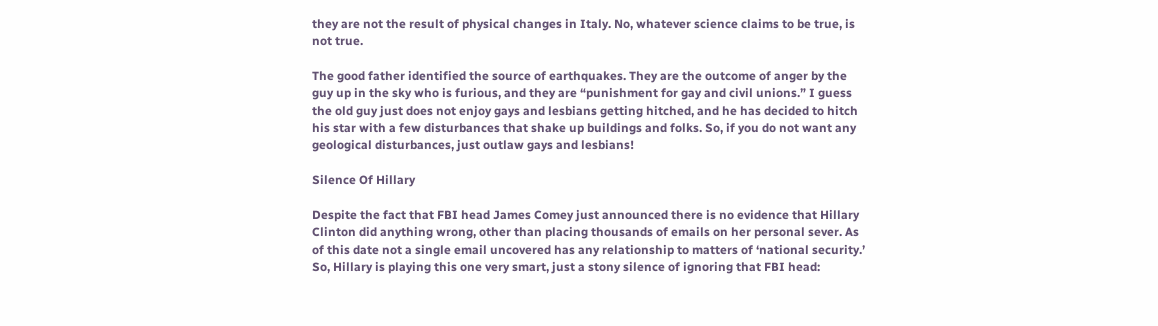they are not the result of physical changes in Italy. No, whatever science claims to be true, is not true.

The good father identified the source of earthquakes. They are the outcome of anger by the guy up in the sky who is furious, and they are “punishment for gay and civil unions.” I guess the old guy just does not enjoy gays and lesbians getting hitched, and he has decided to hitch his star with a few disturbances that shake up buildings and folks. So, if you do not want any geological disturbances, just outlaw gays and lesbians!

Silence Of Hillary

Despite the fact that FBI head James Comey just announced there is no evidence that Hillary Clinton did anything wrong, other than placing thousands of emails on her personal sever. As of this date not a single email uncovered has any relationship to matters of ‘national security.’ So, Hillary is playing this one very smart, just a stony silence of ignoring that FBI head: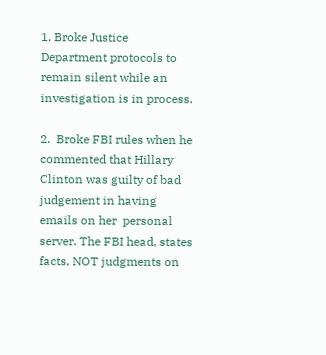1. Broke Justice Department protocols to remain silent while an investigation is in process.

2.  Broke FBI rules when he commented that Hillary Clinton was guilty of bad judgement in having emails on her  personal server. The FBI head, states facts, NOT judgments on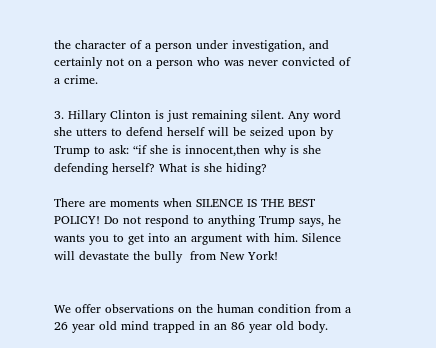the character of a person under investigation, and certainly not on a person who was never convicted of a crime.

3. Hillary Clinton is just remaining silent. Any word she utters to defend herself will be seized upon by Trump to ask: “if she is innocent,then why is she defending herself? What is she hiding?

There are moments when SILENCE IS THE BEST POLICY! Do not respond to anything Trump says, he wants you to get into an argument with him. Silence will devastate the bully  from New York!


We offer observations on the human condition from a 26 year old mind trapped in an 86 year old body.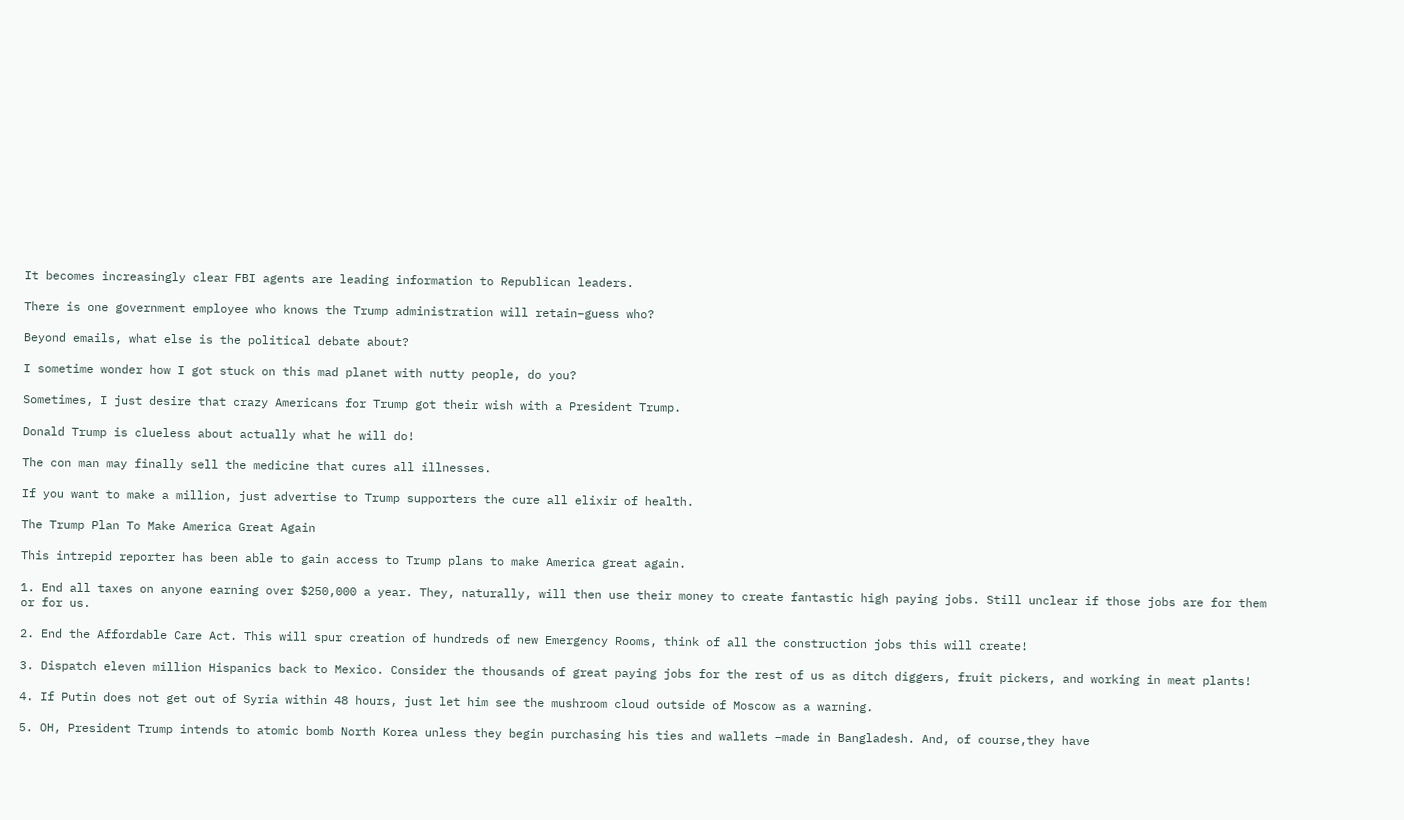It becomes increasingly clear FBI agents are leading information to Republican leaders.

There is one government employee who knows the Trump administration will retain–guess who?

Beyond emails, what else is the political debate about?

I sometime wonder how I got stuck on this mad planet with nutty people, do you?

Sometimes, I just desire that crazy Americans for Trump got their wish with a President Trump.

Donald Trump is clueless about actually what he will do!

The con man may finally sell the medicine that cures all illnesses.

If you want to make a million, just advertise to Trump supporters the cure all elixir of health.

The Trump Plan To Make America Great Again

This intrepid reporter has been able to gain access to Trump plans to make America great again.

1. End all taxes on anyone earning over $250,000 a year. They, naturally, will then use their money to create fantastic high paying jobs. Still unclear if those jobs are for them or for us.

2. End the Affordable Care Act. This will spur creation of hundreds of new Emergency Rooms, think of all the construction jobs this will create!

3. Dispatch eleven million Hispanics back to Mexico. Consider the thousands of great paying jobs for the rest of us as ditch diggers, fruit pickers, and working in meat plants!

4. If Putin does not get out of Syria within 48 hours, just let him see the mushroom cloud outside of Moscow as a warning.

5. OH, President Trump intends to atomic bomb North Korea unless they begin purchasing his ties and wallets –made in Bangladesh. And, of course,they have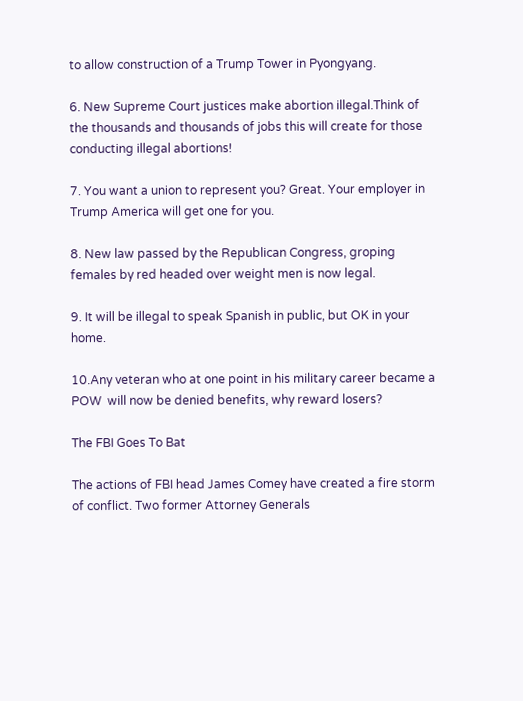to allow construction of a Trump Tower in Pyongyang.

6. New Supreme Court justices make abortion illegal.Think of the thousands and thousands of jobs this will create for those conducting illegal abortions!

7. You want a union to represent you? Great. Your employer in Trump America will get one for you.

8. New law passed by the Republican Congress, groping females by red headed over weight men is now legal.

9. It will be illegal to speak Spanish in public, but OK in your home.

10.Any veteran who at one point in his military career became a POW  will now be denied benefits, why reward losers?

The FBI Goes To Bat

The actions of FBI head James Comey have created a fire storm of conflict. Two former Attorney Generals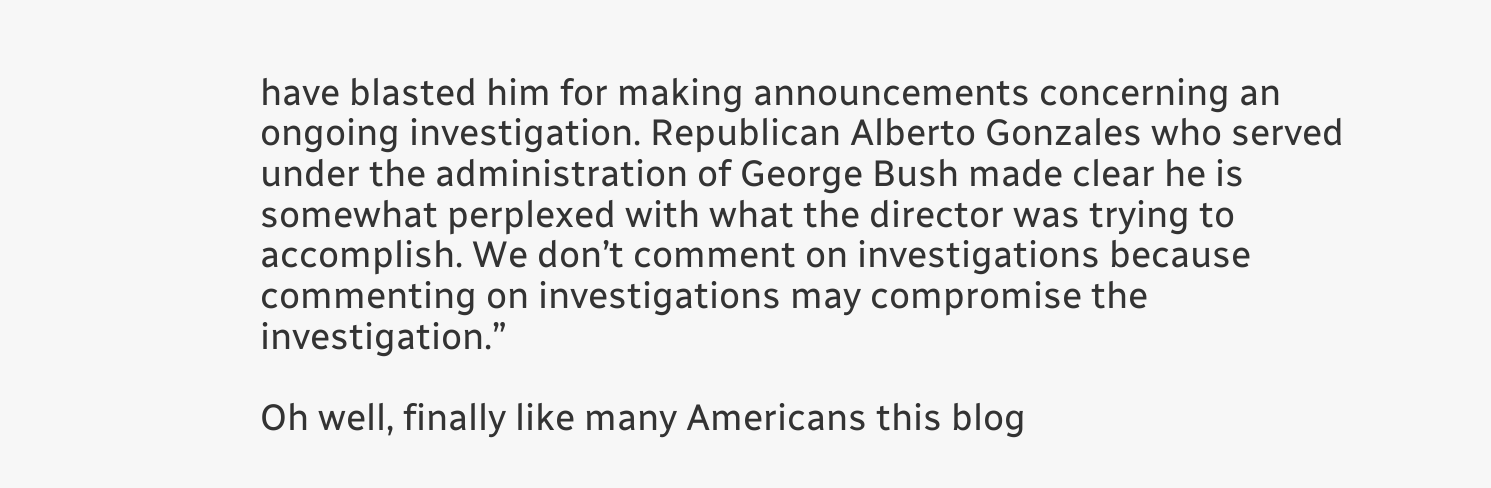have blasted him for making announcements concerning an ongoing investigation. Republican Alberto Gonzales who served under the administration of George Bush made clear he is somewhat perplexed with what the director was trying to accomplish. We don’t comment on investigations because commenting on investigations may compromise the investigation.”

Oh well, finally like many Americans this blog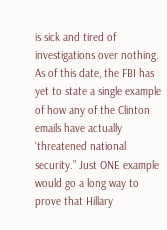is sick and tired of investigations over nothing. As of this date, the FBI has yet to state a single example of how any of the Clinton emails have actually ‘threatened national security.” Just ONE example would go a long way to prove that Hillary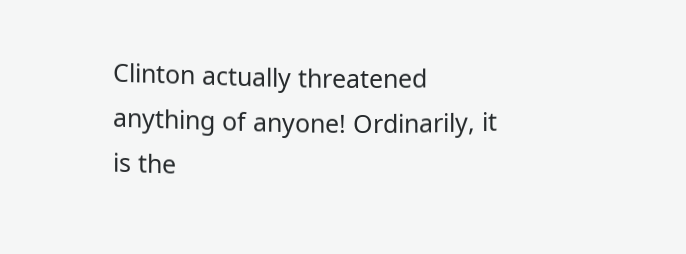Clinton actually threatened anything of anyone! Ordinarily, it is the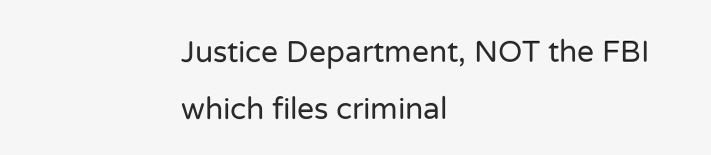Justice Department, NOT the FBI which files criminal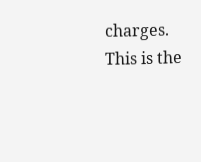charges. This is the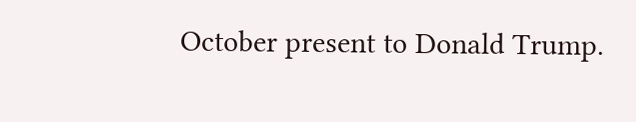October present to Donald Trump.